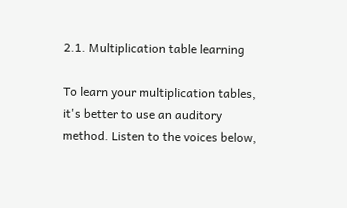2.1. Multiplication table learning

To learn your multiplication tables, it's better to use an auditory method. Listen to the voices below,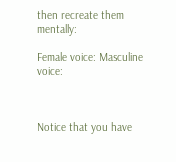then recreate them mentally:

Female voice: Masculine voice:



Notice that you have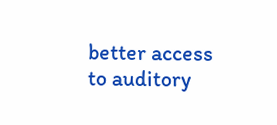better access to auditory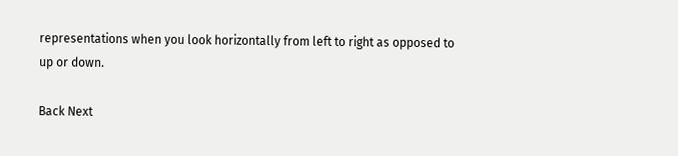representations when you look horizontally from left to right as opposed to up or down.

Back Next